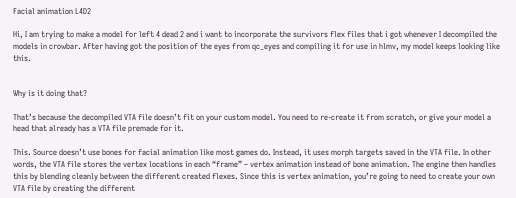Facial animation L4D2

Hi, I am trying to make a model for left 4 dead 2 and i want to incorporate the survivors flex files that i got whenever I decompiled the models in crowbar. After having got the position of the eyes from qc_eyes and compiling it for use in hlmv, my model keeps looking like this.


Why is it doing that?

That’s because the decompiled VTA file doesn’t fit on your custom model. You need to re-create it from scratch, or give your model a head that already has a VTA file premade for it.

This. Source doesn’t use bones for facial animation like most games do. Instead, it uses morph targets saved in the VTA file. In other words, the VTA file stores the vertex locations in each “frame” – vertex animation instead of bone animation. The engine then handles this by blending cleanly between the different created flexes. Since this is vertex animation, you’re going to need to create your own VTA file by creating the different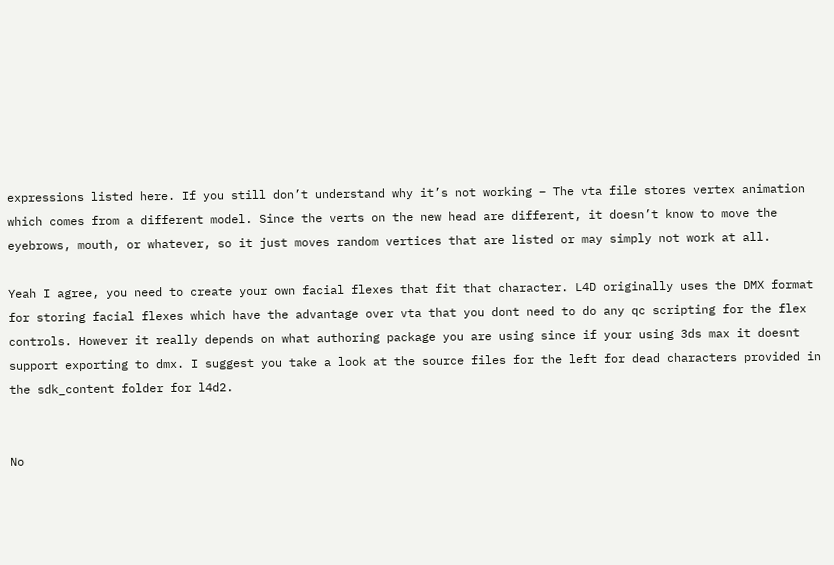expressions listed here. If you still don’t understand why it’s not working – The vta file stores vertex animation which comes from a different model. Since the verts on the new head are different, it doesn’t know to move the eyebrows, mouth, or whatever, so it just moves random vertices that are listed or may simply not work at all.

Yeah I agree, you need to create your own facial flexes that fit that character. L4D originally uses the DMX format for storing facial flexes which have the advantage over vta that you dont need to do any qc scripting for the flex controls. However it really depends on what authoring package you are using since if your using 3ds max it doesnt support exporting to dmx. I suggest you take a look at the source files for the left for dead characters provided in the sdk_content folder for l4d2.


No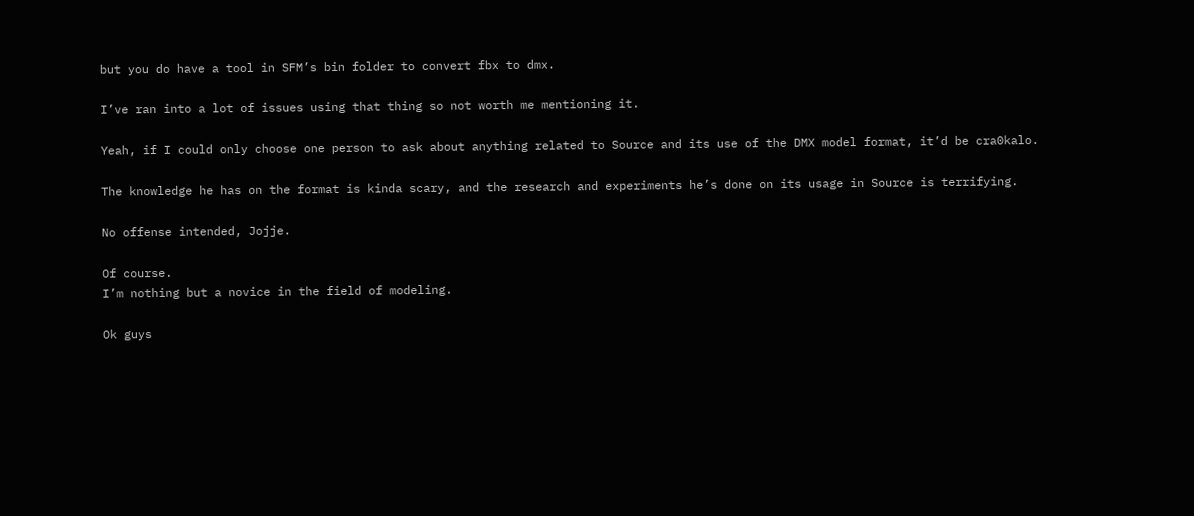but you do have a tool in SFM’s bin folder to convert fbx to dmx.

I’ve ran into a lot of issues using that thing so not worth me mentioning it.

Yeah, if I could only choose one person to ask about anything related to Source and its use of the DMX model format, it’d be cra0kalo.

The knowledge he has on the format is kinda scary, and the research and experiments he’s done on its usage in Source is terrifying.

No offense intended, Jojje.

Of course.
I’m nothing but a novice in the field of modeling.

Ok guys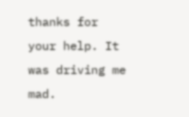thanks for your help. It was driving me mad.